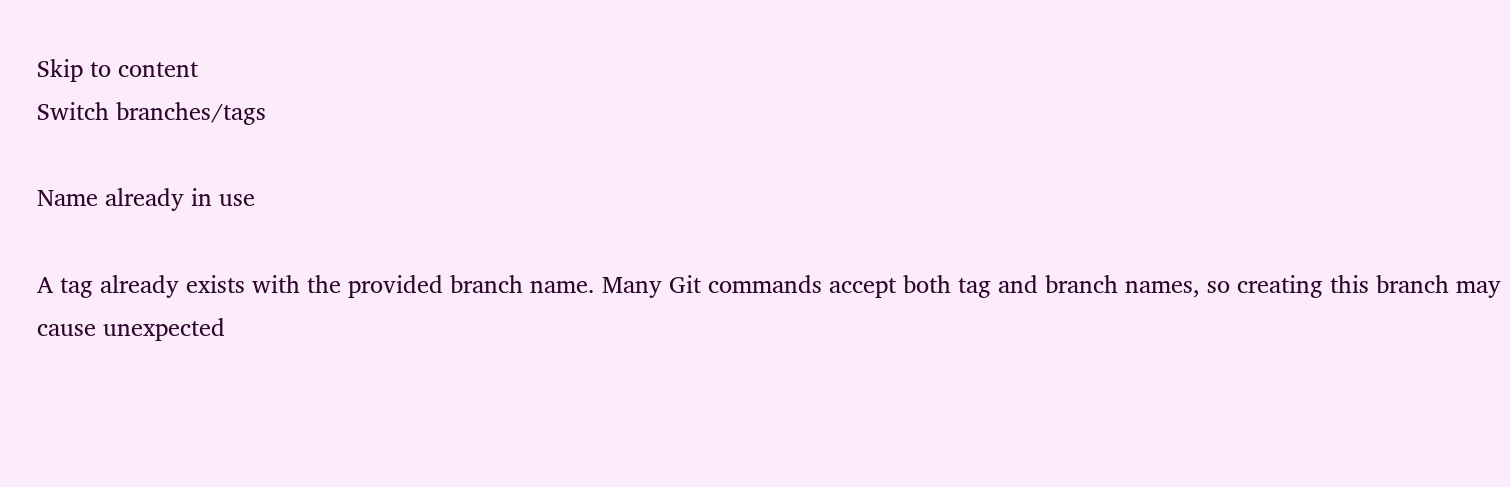Skip to content
Switch branches/tags

Name already in use

A tag already exists with the provided branch name. Many Git commands accept both tag and branch names, so creating this branch may cause unexpected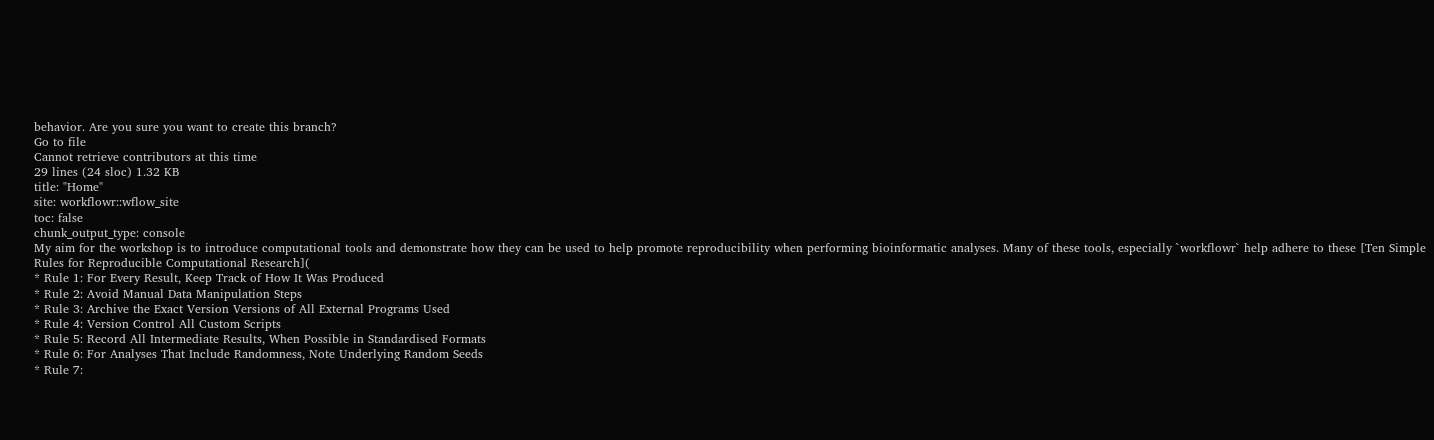behavior. Are you sure you want to create this branch?
Go to file
Cannot retrieve contributors at this time
29 lines (24 sloc) 1.32 KB
title: "Home"
site: workflowr::wflow_site
toc: false
chunk_output_type: console
My aim for the workshop is to introduce computational tools and demonstrate how they can be used to help promote reproducibility when performing bioinformatic analyses. Many of these tools, especially `workflowr` help adhere to these [Ten Simple Rules for Reproducible Computational Research](
* Rule 1: For Every Result, Keep Track of How It Was Produced
* Rule 2: Avoid Manual Data Manipulation Steps
* Rule 3: Archive the Exact Version Versions of All External Programs Used
* Rule 4: Version Control All Custom Scripts
* Rule 5: Record All Intermediate Results, When Possible in Standardised Formats
* Rule 6: For Analyses That Include Randomness, Note Underlying Random Seeds
* Rule 7: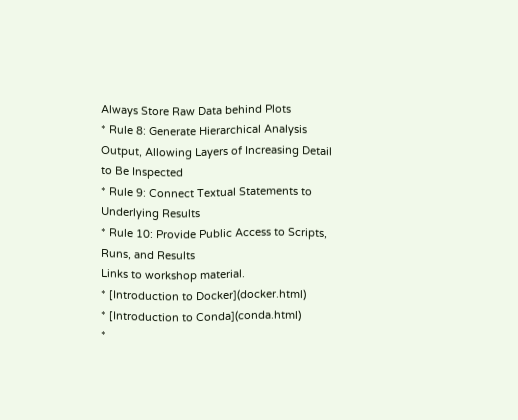Always Store Raw Data behind Plots
* Rule 8: Generate Hierarchical Analysis Output, Allowing Layers of Increasing Detail to Be Inspected
* Rule 9: Connect Textual Statements to Underlying Results
* Rule 10: Provide Public Access to Scripts, Runs, and Results
Links to workshop material.
* [Introduction to Docker](docker.html)
* [Introduction to Conda](conda.html)
*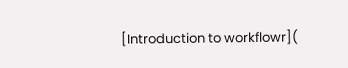[Introduction to workflowr](